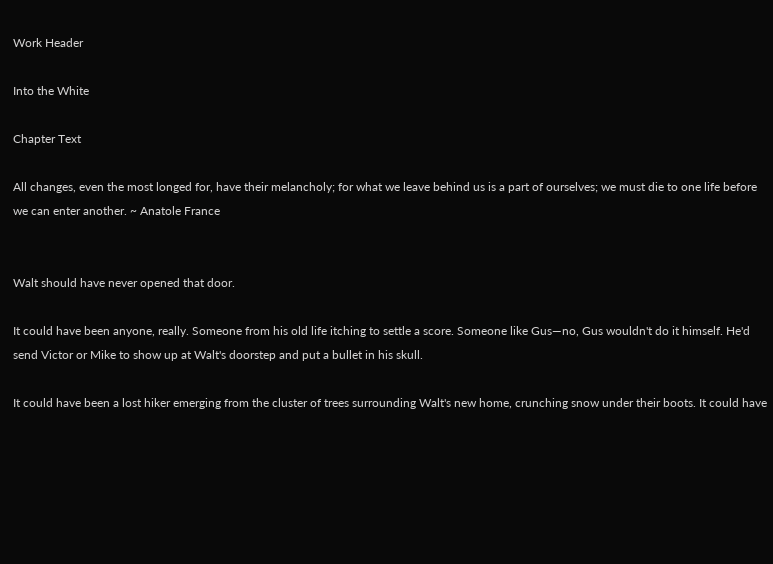Work Header

Into the White

Chapter Text

All changes, even the most longed for, have their melancholy; for what we leave behind us is a part of ourselves; we must die to one life before we can enter another. ~ Anatole France


Walt should have never opened that door.

It could have been anyone, really. Someone from his old life itching to settle a score. Someone like Gus—no, Gus wouldn't do it himself. He'd send Victor or Mike to show up at Walt's doorstep and put a bullet in his skull.

It could have been a lost hiker emerging from the cluster of trees surrounding Walt's new home, crunching snow under their boots. It could have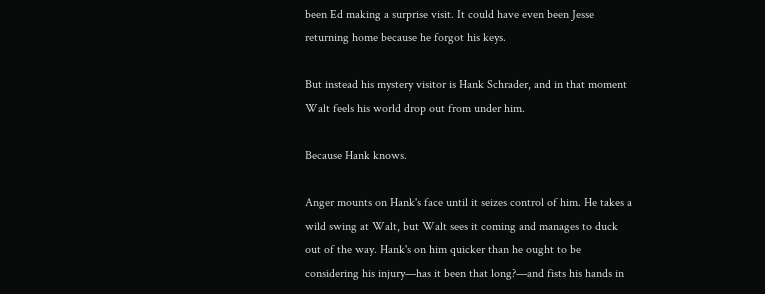been Ed making a surprise visit. It could have even been Jesse returning home because he forgot his keys.

But instead his mystery visitor is Hank Schrader, and in that moment Walt feels his world drop out from under him.

Because Hank knows.

Anger mounts on Hank's face until it seizes control of him. He takes a wild swing at Walt, but Walt sees it coming and manages to duck out of the way. Hank's on him quicker than he ought to be considering his injury—has it been that long?—and fists his hands in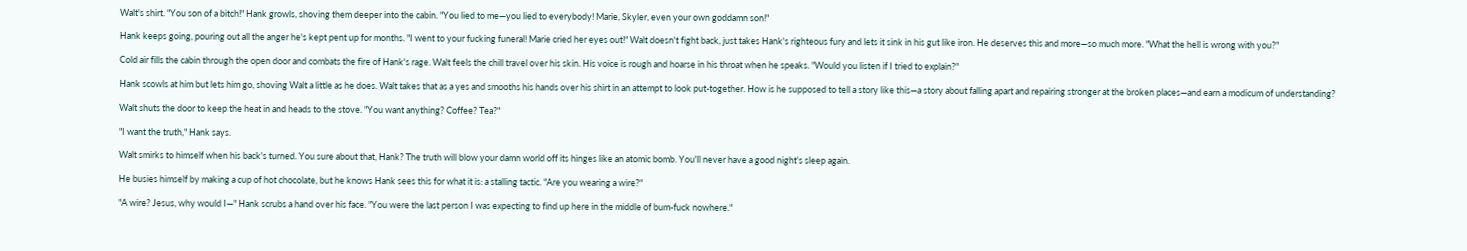Walt's shirt. "You son of a bitch!" Hank growls, shoving them deeper into the cabin. "You lied to me—you lied to everybody! Marie, Skyler, even your own goddamn son!"

Hank keeps going, pouring out all the anger he's kept pent up for months. "I went to your fucking funeral! Marie cried her eyes out!" Walt doesn't fight back, just takes Hank's righteous fury and lets it sink in his gut like iron. He deserves this and more—so much more. "What the hell is wrong with you?"

Cold air fills the cabin through the open door and combats the fire of Hank's rage. Walt feels the chill travel over his skin. His voice is rough and hoarse in his throat when he speaks. "Would you listen if I tried to explain?"

Hank scowls at him but lets him go, shoving Walt a little as he does. Walt takes that as a yes and smooths his hands over his shirt in an attempt to look put-together. How is he supposed to tell a story like this—a story about falling apart and repairing stronger at the broken places—and earn a modicum of understanding?

Walt shuts the door to keep the heat in and heads to the stove. "You want anything? Coffee? Tea?"

"I want the truth," Hank says.

Walt smirks to himself when his back's turned. You sure about that, Hank? The truth will blow your damn world off its hinges like an atomic bomb. You'll never have a good night's sleep again.

He busies himself by making a cup of hot chocolate, but he knows Hank sees this for what it is: a stalling tactic. "Are you wearing a wire?"

"A wire? Jesus, why would I—" Hank scrubs a hand over his face. "You were the last person I was expecting to find up here in the middle of bum-fuck nowhere."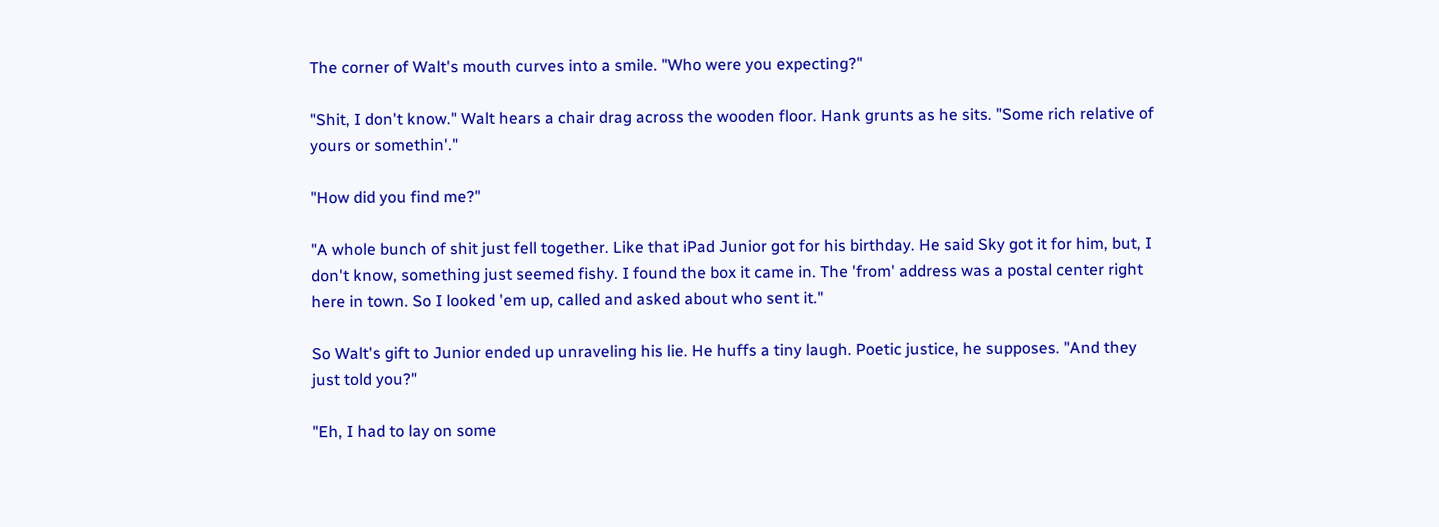The corner of Walt's mouth curves into a smile. "Who were you expecting?"

"Shit, I don't know." Walt hears a chair drag across the wooden floor. Hank grunts as he sits. "Some rich relative of yours or somethin'."

"How did you find me?"

"A whole bunch of shit just fell together. Like that iPad Junior got for his birthday. He said Sky got it for him, but, I don't know, something just seemed fishy. I found the box it came in. The 'from' address was a postal center right here in town. So I looked 'em up, called and asked about who sent it."

So Walt's gift to Junior ended up unraveling his lie. He huffs a tiny laugh. Poetic justice, he supposes. "And they just told you?"

"Eh, I had to lay on some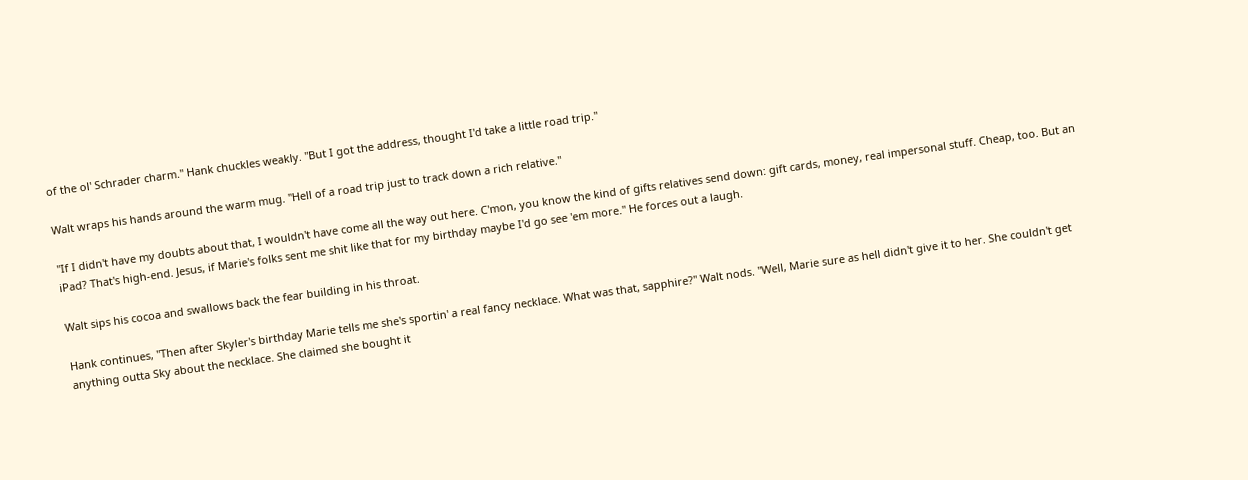of the ol' Schrader charm." Hank chuckles weakly. "But I got the address, thought I'd take a little road trip."

Walt wraps his hands around the warm mug. "Hell of a road trip just to track down a rich relative."

"If I didn't have my doubts about that, I wouldn't have come all the way out here. C'mon, you know the kind of gifts relatives send down: gift cards, money, real impersonal stuff. Cheap, too. But an iPad? That's high-end. Jesus, if Marie's folks sent me shit like that for my birthday maybe I'd go see 'em more." He forces out a laugh.

Walt sips his cocoa and swallows back the fear building in his throat.

Hank continues, "Then after Skyler's birthday Marie tells me she's sportin' a real fancy necklace. What was that, sapphire?" Walt nods. "Well, Marie sure as hell didn't give it to her. She couldn't get anything outta Sky about the necklace. She claimed she bought it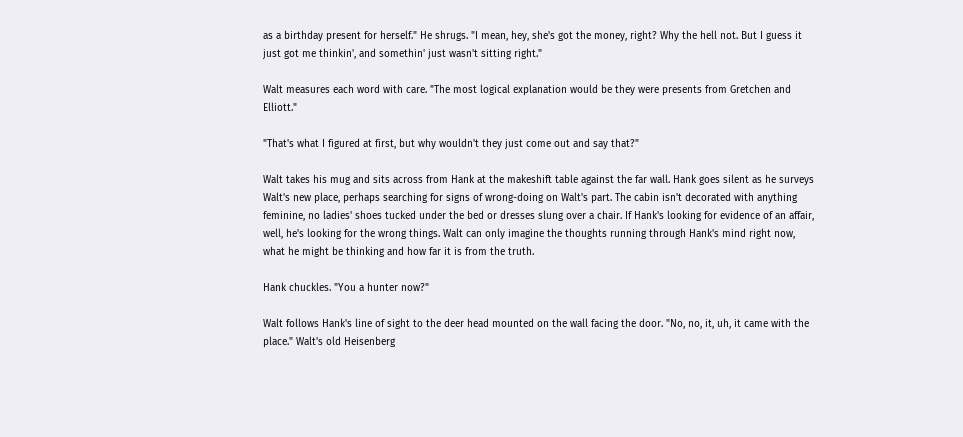as a birthday present for herself." He shrugs. "I mean, hey, she's got the money, right? Why the hell not. But I guess it just got me thinkin', and somethin' just wasn't sitting right."

Walt measures each word with care. "The most logical explanation would be they were presents from Gretchen and Elliott."

"That's what I figured at first, but why wouldn't they just come out and say that?"

Walt takes his mug and sits across from Hank at the makeshift table against the far wall. Hank goes silent as he surveys Walt's new place, perhaps searching for signs of wrong-doing on Walt's part. The cabin isn't decorated with anything feminine, no ladies' shoes tucked under the bed or dresses slung over a chair. If Hank's looking for evidence of an affair, well, he's looking for the wrong things. Walt can only imagine the thoughts running through Hank's mind right now, what he might be thinking and how far it is from the truth.

Hank chuckles. "You a hunter now?"

Walt follows Hank's line of sight to the deer head mounted on the wall facing the door. "No, no, it, uh, it came with the place." Walt's old Heisenberg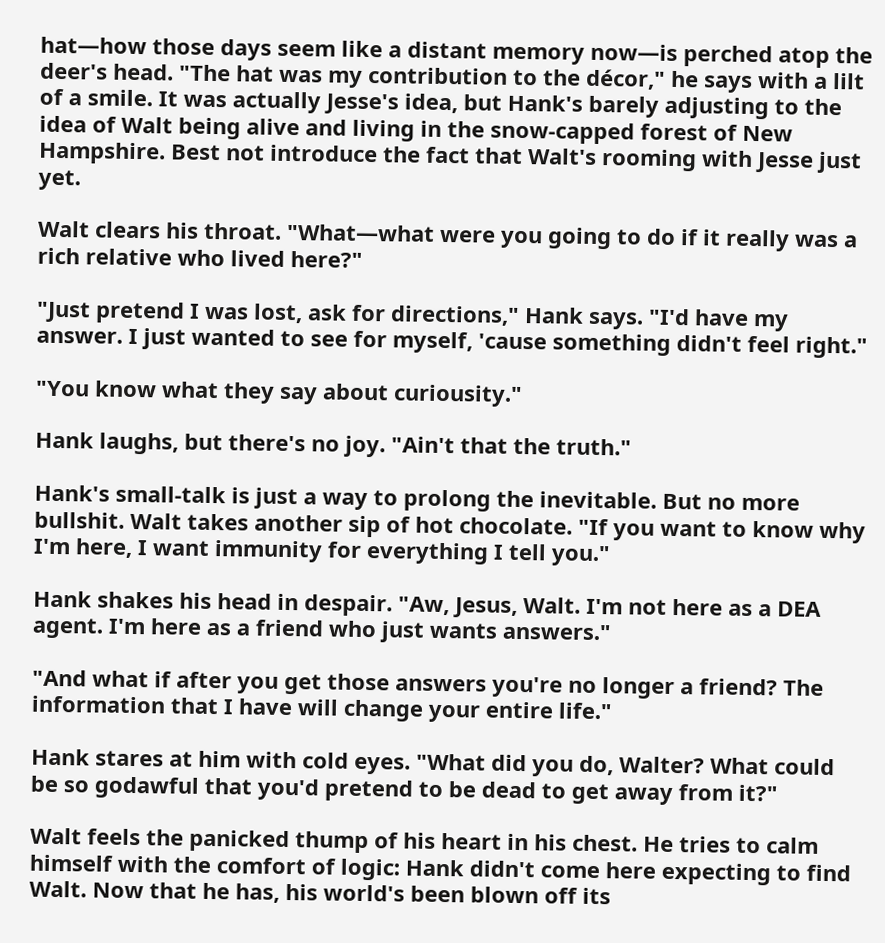hat—how those days seem like a distant memory now—is perched atop the deer's head. "The hat was my contribution to the décor," he says with a lilt of a smile. It was actually Jesse's idea, but Hank's barely adjusting to the idea of Walt being alive and living in the snow-capped forest of New Hampshire. Best not introduce the fact that Walt's rooming with Jesse just yet.

Walt clears his throat. "What—what were you going to do if it really was a rich relative who lived here?"

"Just pretend I was lost, ask for directions," Hank says. "I'd have my answer. I just wanted to see for myself, 'cause something didn't feel right."

"You know what they say about curiousity."

Hank laughs, but there's no joy. "Ain't that the truth."

Hank's small-talk is just a way to prolong the inevitable. But no more bullshit. Walt takes another sip of hot chocolate. "If you want to know why I'm here, I want immunity for everything I tell you."

Hank shakes his head in despair. "Aw, Jesus, Walt. I'm not here as a DEA agent. I'm here as a friend who just wants answers."

"And what if after you get those answers you're no longer a friend? The information that I have will change your entire life."

Hank stares at him with cold eyes. "What did you do, Walter? What could be so godawful that you'd pretend to be dead to get away from it?"

Walt feels the panicked thump of his heart in his chest. He tries to calm himself with the comfort of logic: Hank didn't come here expecting to find Walt. Now that he has, his world's been blown off its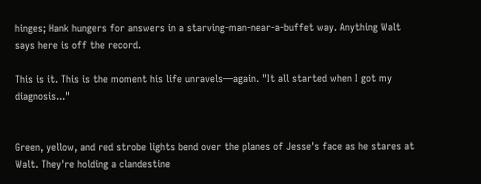hinges; Hank hungers for answers in a starving-man-near-a-buffet way. Anything Walt says here is off the record.

This is it. This is the moment his life unravels—again. "It all started when I got my diagnosis..."


Green, yellow, and red strobe lights bend over the planes of Jesse's face as he stares at Walt. They're holding a clandestine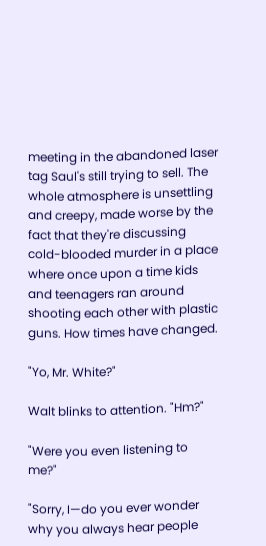meeting in the abandoned laser tag Saul's still trying to sell. The whole atmosphere is unsettling and creepy, made worse by the fact that they're discussing cold-blooded murder in a place where once upon a time kids and teenagers ran around shooting each other with plastic guns. How times have changed.

"Yo, Mr. White?"

Walt blinks to attention. "Hm?"

"Were you even listening to me?"

"Sorry, I—do you ever wonder why you always hear people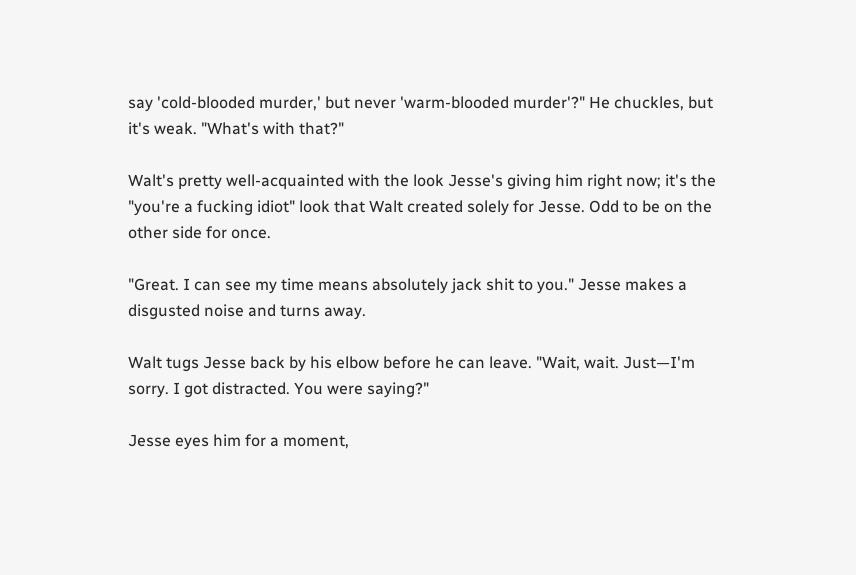say 'cold-blooded murder,' but never 'warm-blooded murder'?" He chuckles, but it's weak. "What's with that?"

Walt's pretty well-acquainted with the look Jesse's giving him right now; it's the "you're a fucking idiot" look that Walt created solely for Jesse. Odd to be on the other side for once.

"Great. I can see my time means absolutely jack shit to you." Jesse makes a disgusted noise and turns away.

Walt tugs Jesse back by his elbow before he can leave. "Wait, wait. Just—I'm sorry. I got distracted. You were saying?"

Jesse eyes him for a moment,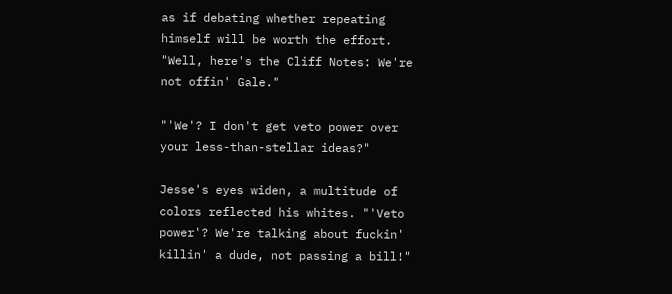as if debating whether repeating himself will be worth the effort. "Well, here's the Cliff Notes: We're not offin' Gale."

"'We'? I don't get veto power over your less-than-stellar ideas?"

Jesse's eyes widen, a multitude of colors reflected his whites. "'Veto power'? We're talking about fuckin' killin' a dude, not passing a bill!"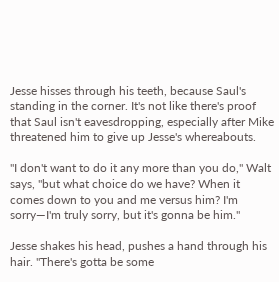Jesse hisses through his teeth, because Saul's standing in the corner. It's not like there's proof that Saul isn't eavesdropping, especially after Mike threatened him to give up Jesse's whereabouts.

"I don't want to do it any more than you do," Walt says, "but what choice do we have? When it comes down to you and me versus him? I'm sorry—I'm truly sorry, but it's gonna be him."

Jesse shakes his head, pushes a hand through his hair. "There's gotta be some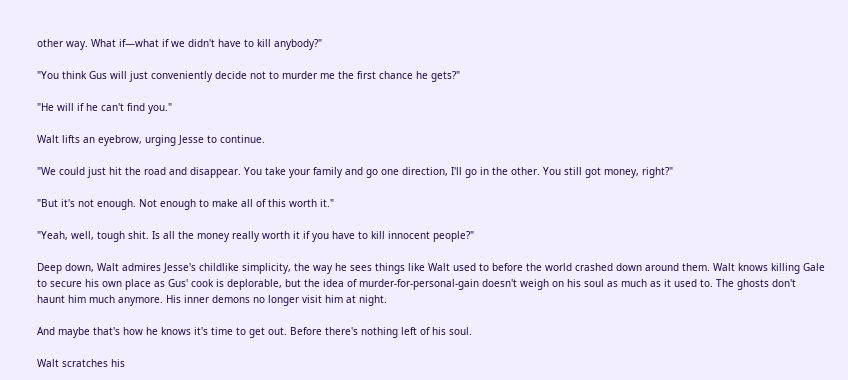other way. What if—what if we didn't have to kill anybody?"

"You think Gus will just conveniently decide not to murder me the first chance he gets?"

"He will if he can't find you."

Walt lifts an eyebrow, urging Jesse to continue.

"We could just hit the road and disappear. You take your family and go one direction, I'll go in the other. You still got money, right?"

"But it's not enough. Not enough to make all of this worth it."

"Yeah, well, tough shit. Is all the money really worth it if you have to kill innocent people?"

Deep down, Walt admires Jesse's childlike simplicity, the way he sees things like Walt used to before the world crashed down around them. Walt knows killing Gale to secure his own place as Gus' cook is deplorable, but the idea of murder-for-personal-gain doesn't weigh on his soul as much as it used to. The ghosts don't haunt him much anymore. His inner demons no longer visit him at night.

And maybe that's how he knows it's time to get out. Before there's nothing left of his soul.

Walt scratches his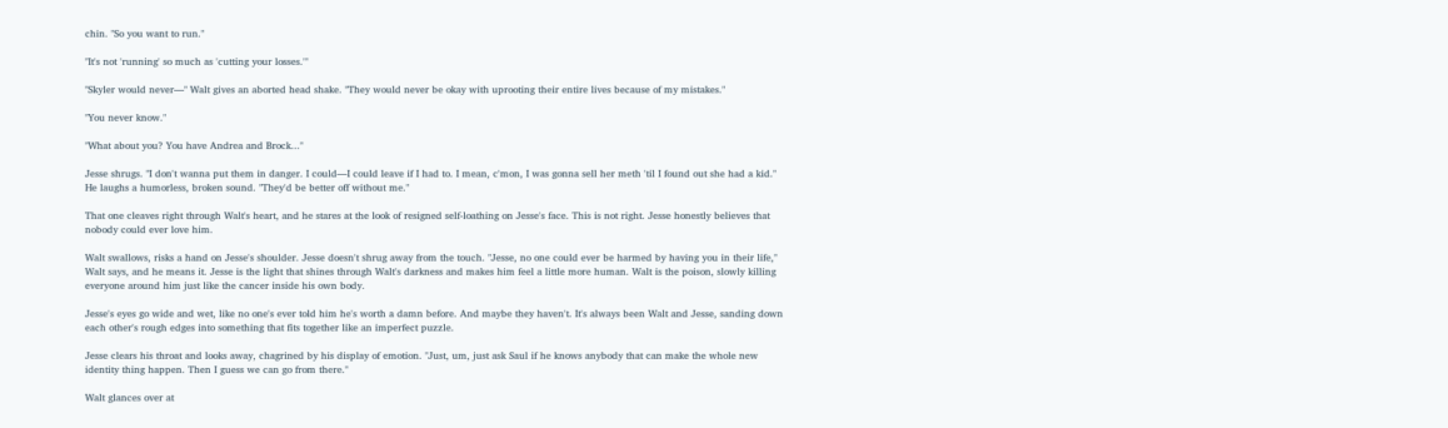chin. "So you want to run."

"It's not 'running' so much as 'cutting your losses.'"

"Skyler would never—" Walt gives an aborted head shake. "They would never be okay with uprooting their entire lives because of my mistakes."

"You never know."

"What about you? You have Andrea and Brock..."

Jesse shrugs. "I don't wanna put them in danger. I could—I could leave if I had to. I mean, c'mon, I was gonna sell her meth 'til I found out she had a kid." He laughs a humorless, broken sound. "They'd be better off without me."

That one cleaves right through Walt's heart, and he stares at the look of resigned self-loathing on Jesse's face. This is not right. Jesse honestly believes that nobody could ever love him.

Walt swallows, risks a hand on Jesse's shoulder. Jesse doesn't shrug away from the touch. "Jesse, no one could ever be harmed by having you in their life," Walt says, and he means it. Jesse is the light that shines through Walt's darkness and makes him feel a little more human. Walt is the poison, slowly killing everyone around him just like the cancer inside his own body.

Jesse's eyes go wide and wet, like no one's ever told him he's worth a damn before. And maybe they haven't. It's always been Walt and Jesse, sanding down each other's rough edges into something that fits together like an imperfect puzzle.

Jesse clears his throat and looks away, chagrined by his display of emotion. "Just, um, just ask Saul if he knows anybody that can make the whole new identity thing happen. Then I guess we can go from there."

Walt glances over at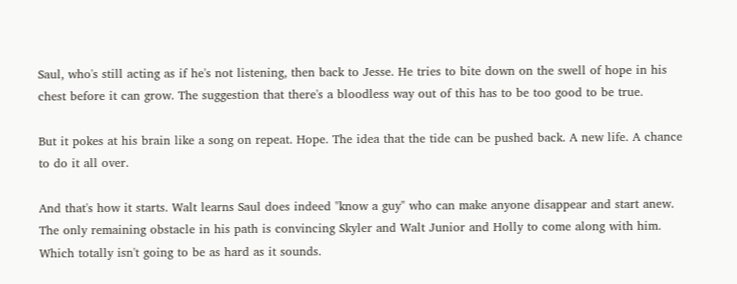Saul, who's still acting as if he's not listening, then back to Jesse. He tries to bite down on the swell of hope in his chest before it can grow. The suggestion that there's a bloodless way out of this has to be too good to be true.

But it pokes at his brain like a song on repeat. Hope. The idea that the tide can be pushed back. A new life. A chance to do it all over.

And that's how it starts. Walt learns Saul does indeed "know a guy" who can make anyone disappear and start anew. The only remaining obstacle in his path is convincing Skyler and Walt Junior and Holly to come along with him. Which totally isn't going to be as hard as it sounds.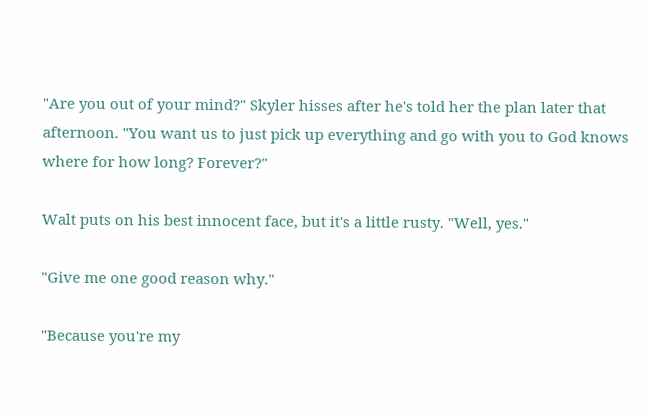"Are you out of your mind?" Skyler hisses after he's told her the plan later that afternoon. "You want us to just pick up everything and go with you to God knows where for how long? Forever?"

Walt puts on his best innocent face, but it's a little rusty. "Well, yes."

"Give me one good reason why."

"Because you're my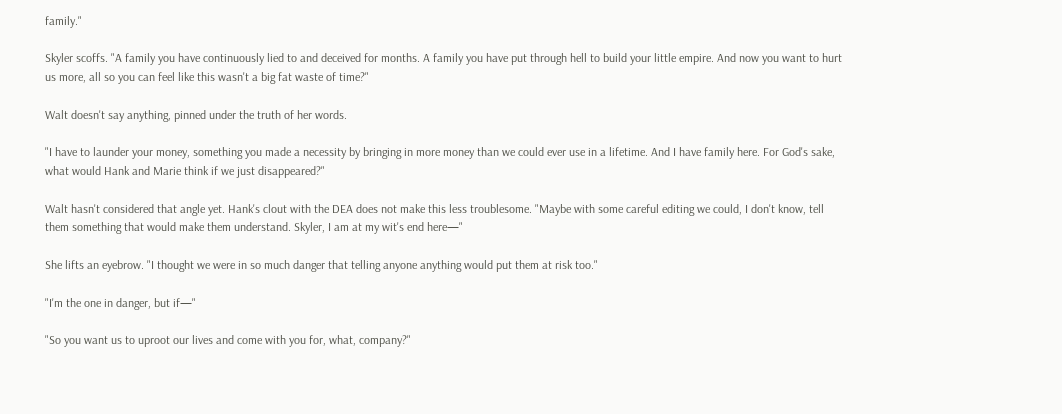family."

Skyler scoffs. "A family you have continuously lied to and deceived for months. A family you have put through hell to build your little empire. And now you want to hurt us more, all so you can feel like this wasn't a big fat waste of time?"

Walt doesn't say anything, pinned under the truth of her words.

"I have to launder your money, something you made a necessity by bringing in more money than we could ever use in a lifetime. And I have family here. For God's sake, what would Hank and Marie think if we just disappeared?"

Walt hasn't considered that angle yet. Hank's clout with the DEA does not make this less troublesome. "Maybe with some careful editing we could, I don't know, tell them something that would make them understand. Skyler, I am at my wit's end here—"

She lifts an eyebrow. "I thought we were in so much danger that telling anyone anything would put them at risk too."

"I'm the one in danger, but if—"

"So you want us to uproot our lives and come with you for, what, company?"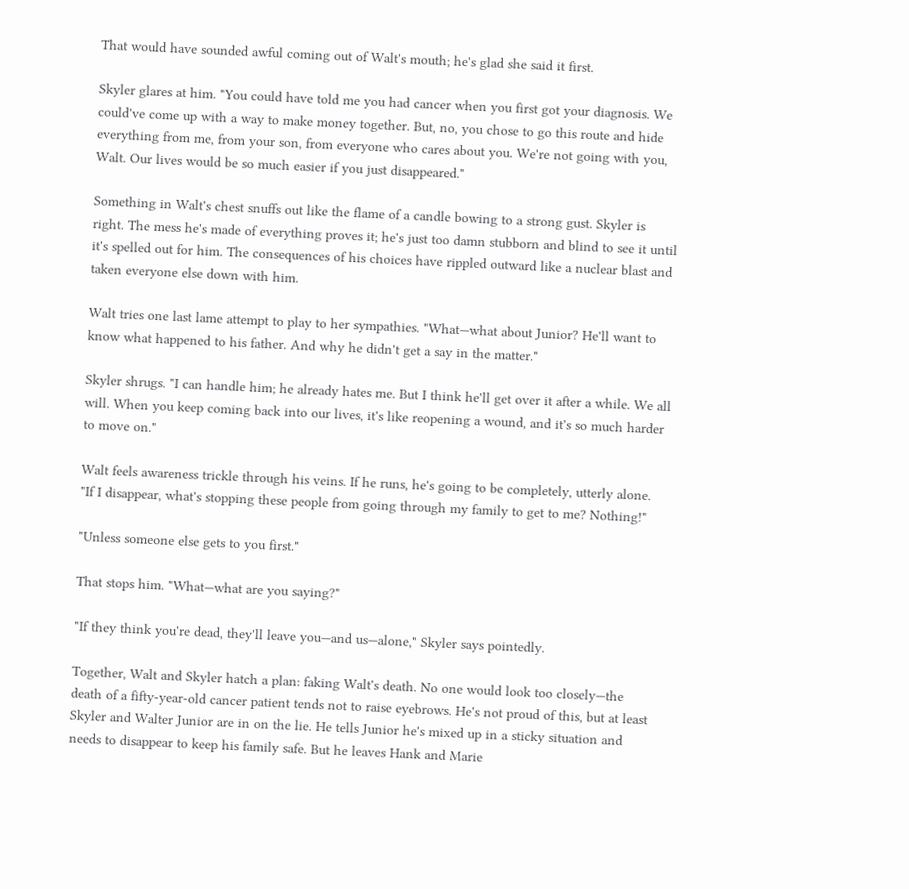That would have sounded awful coming out of Walt's mouth; he's glad she said it first.

Skyler glares at him. "You could have told me you had cancer when you first got your diagnosis. We could've come up with a way to make money together. But, no, you chose to go this route and hide everything from me, from your son, from everyone who cares about you. We're not going with you, Walt. Our lives would be so much easier if you just disappeared."

Something in Walt's chest snuffs out like the flame of a candle bowing to a strong gust. Skyler is right. The mess he's made of everything proves it; he's just too damn stubborn and blind to see it until it's spelled out for him. The consequences of his choices have rippled outward like a nuclear blast and taken everyone else down with him.

Walt tries one last lame attempt to play to her sympathies. "What—what about Junior? He'll want to know what happened to his father. And why he didn't get a say in the matter."

Skyler shrugs. "I can handle him; he already hates me. But I think he'll get over it after a while. We all will. When you keep coming back into our lives, it's like reopening a wound, and it's so much harder to move on."

Walt feels awareness trickle through his veins. If he runs, he's going to be completely, utterly alone. "If I disappear, what's stopping these people from going through my family to get to me? Nothing!"

"Unless someone else gets to you first."

That stops him. "What—what are you saying?"

"If they think you're dead, they'll leave you—and us—alone," Skyler says pointedly.

Together, Walt and Skyler hatch a plan: faking Walt's death. No one would look too closely—the death of a fifty-year-old cancer patient tends not to raise eyebrows. He's not proud of this, but at least Skyler and Walter Junior are in on the lie. He tells Junior he's mixed up in a sticky situation and needs to disappear to keep his family safe. But he leaves Hank and Marie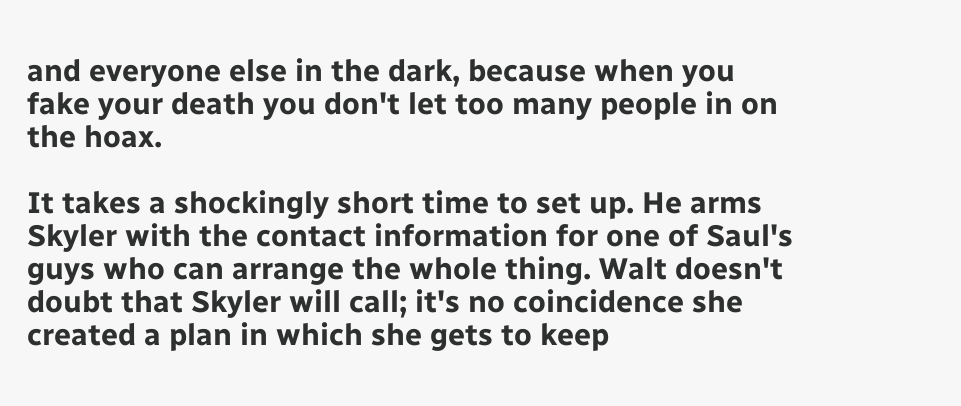and everyone else in the dark, because when you fake your death you don't let too many people in on the hoax.

It takes a shockingly short time to set up. He arms Skyler with the contact information for one of Saul's guys who can arrange the whole thing. Walt doesn't doubt that Skyler will call; it's no coincidence she created a plan in which she gets to keep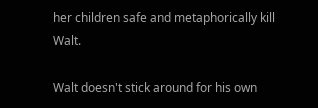her children safe and metaphorically kill Walt.

Walt doesn't stick around for his own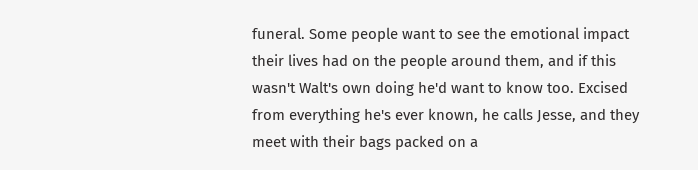funeral. Some people want to see the emotional impact their lives had on the people around them, and if this wasn't Walt's own doing he'd want to know too. Excised from everything he's ever known, he calls Jesse, and they meet with their bags packed on a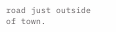road just outside of town.